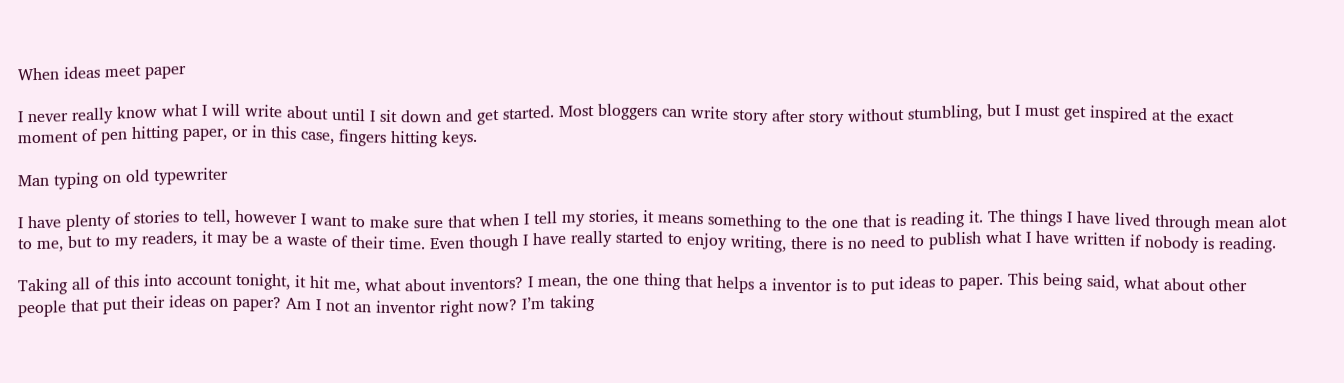When ideas meet paper

I never really know what I will write about until I sit down and get started. Most bloggers can write story after story without stumbling, but I must get inspired at the exact moment of pen hitting paper, or in this case, fingers hitting keys.

Man typing on old typewriter

I have plenty of stories to tell, however I want to make sure that when I tell my stories, it means something to the one that is reading it. The things I have lived through mean alot to me, but to my readers, it may be a waste of their time. Even though I have really started to enjoy writing, there is no need to publish what I have written if nobody is reading.

Taking all of this into account tonight, it hit me, what about inventors? I mean, the one thing that helps a inventor is to put ideas to paper. This being said, what about other people that put their ideas on paper? Am I not an inventor right now? I’m taking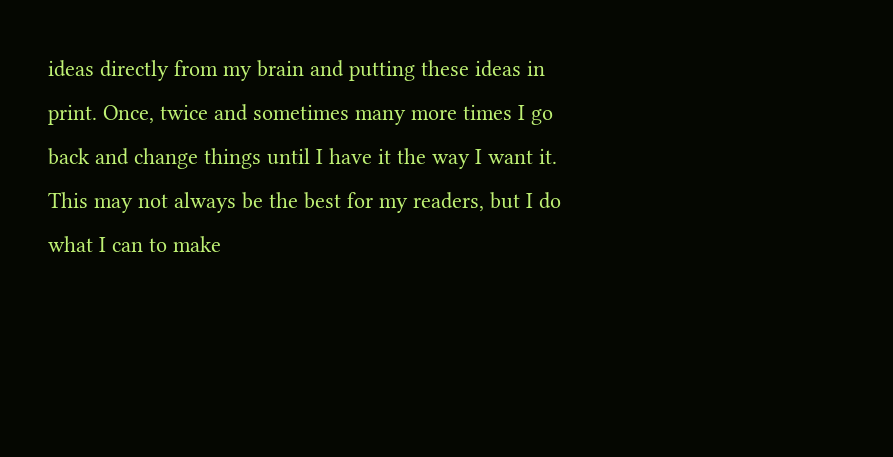ideas directly from my brain and putting these ideas in print. Once, twice and sometimes many more times I go back and change things until I have it the way I want it. This may not always be the best for my readers, but I do what I can to make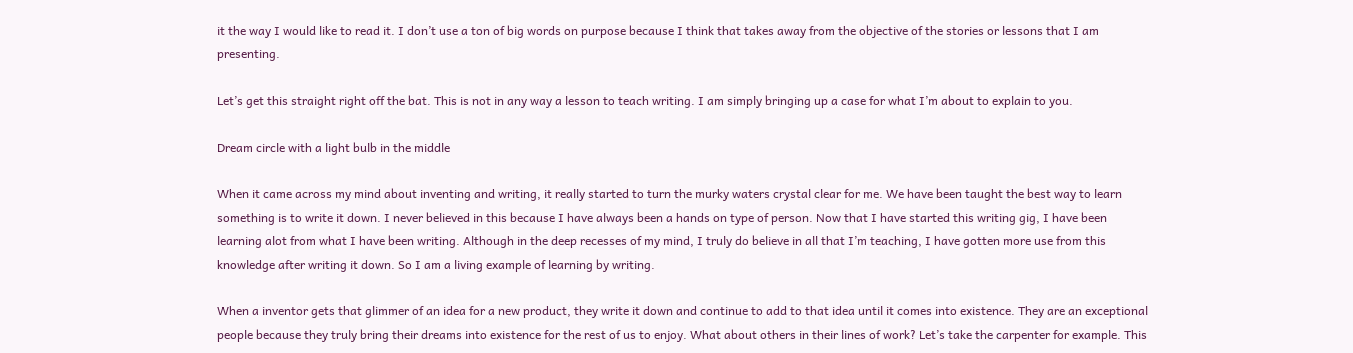it the way I would like to read it. I don’t use a ton of big words on purpose because I think that takes away from the objective of the stories or lessons that I am presenting.

Let’s get this straight right off the bat. This is not in any way a lesson to teach writing. I am simply bringing up a case for what I’m about to explain to you.

Dream circle with a light bulb in the middle

When it came across my mind about inventing and writing, it really started to turn the murky waters crystal clear for me. We have been taught the best way to learn something is to write it down. I never believed in this because I have always been a hands on type of person. Now that I have started this writing gig, I have been learning alot from what I have been writing. Although in the deep recesses of my mind, I truly do believe in all that I’m teaching, I have gotten more use from this knowledge after writing it down. So I am a living example of learning by writing.

When a inventor gets that glimmer of an idea for a new product, they write it down and continue to add to that idea until it comes into existence. They are an exceptional people because they truly bring their dreams into existence for the rest of us to enjoy. What about others in their lines of work? Let’s take the carpenter for example. This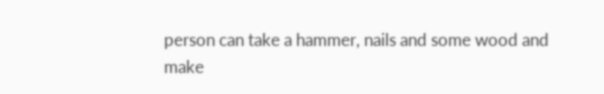person can take a hammer, nails and some wood and make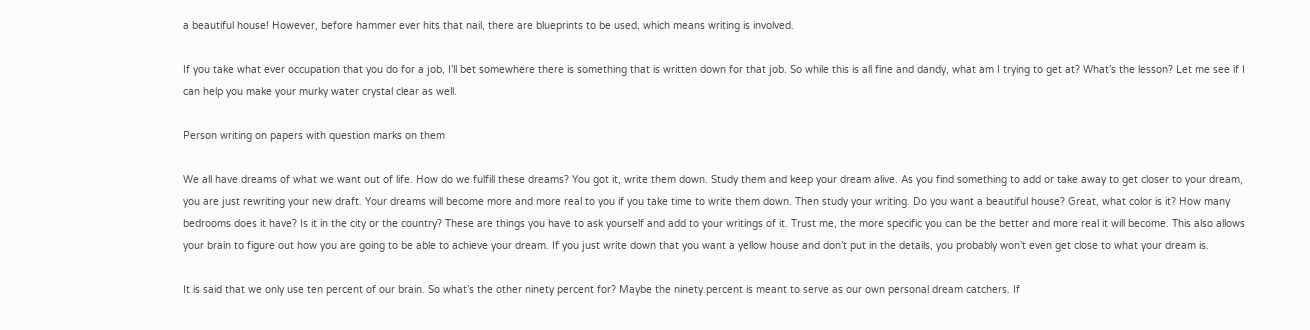a beautiful house! However, before hammer ever hits that nail, there are blueprints to be used, which means writing is involved.

If you take what ever occupation that you do for a job, I’ll bet somewhere there is something that is written down for that job. So while this is all fine and dandy, what am I trying to get at? What’s the lesson? Let me see if I can help you make your murky water crystal clear as well.

Person writing on papers with question marks on them

We all have dreams of what we want out of life. How do we fulfill these dreams? You got it, write them down. Study them and keep your dream alive. As you find something to add or take away to get closer to your dream, you are just rewriting your new draft. Your dreams will become more and more real to you if you take time to write them down. Then study your writing. Do you want a beautiful house? Great, what color is it? How many bedrooms does it have? Is it in the city or the country? These are things you have to ask yourself and add to your writings of it. Trust me, the more specific you can be the better and more real it will become. This also allows your brain to figure out how you are going to be able to achieve your dream. If you just write down that you want a yellow house and don’t put in the details, you probably won’t even get close to what your dream is.

It is said that we only use ten percent of our brain. So what’s the other ninety percent for? Maybe the ninety percent is meant to serve as our own personal dream catchers. If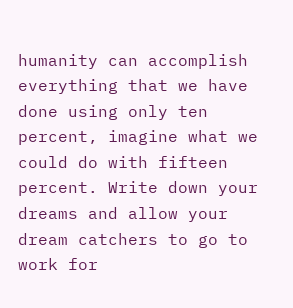humanity can accomplish everything that we have done using only ten percent, imagine what we could do with fifteen percent. Write down your dreams and allow your dream catchers to go to work for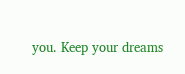you. Keep your dreams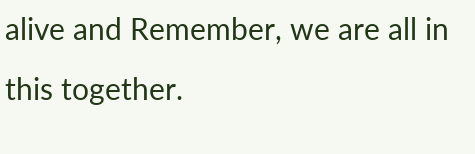alive and Remember, we are all in this together.